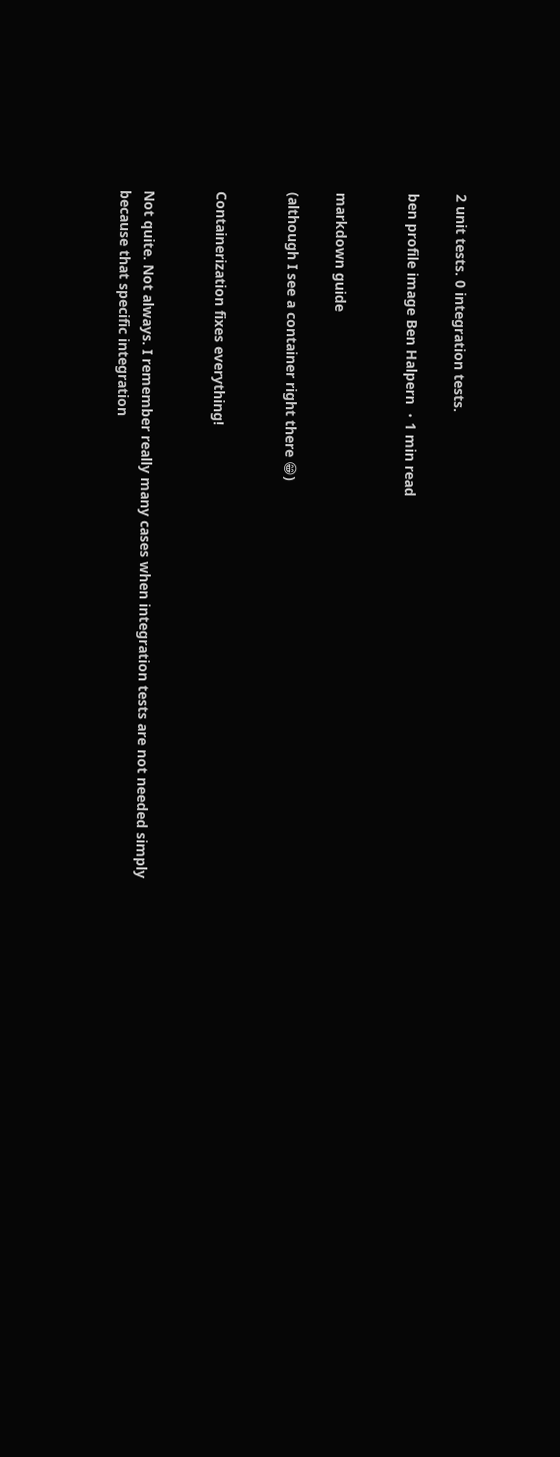2 unit tests. 0 integration tests.

ben profile image Ben Halpern ・1 min read


markdown guide

(although I see a container right there 😁)


Containerization fixes everything!


Not quite. Not always. I remember really many cases when integration tests are not needed simply because that specific integration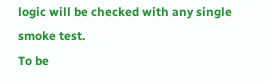logic will be checked with any single smoke test.
To be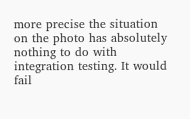more precise the situation on the photo has absolutely nothing to do with integration testing. It would fail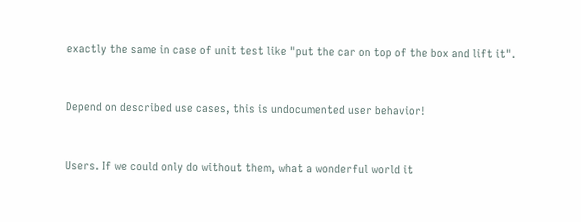exactly the same in case of unit test like "put the car on top of the box and lift it".


Depend on described use cases, this is undocumented user behavior!


Users. If we could only do without them, what a wonderful world it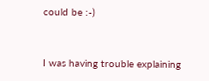could be :-)


I was having trouble explaining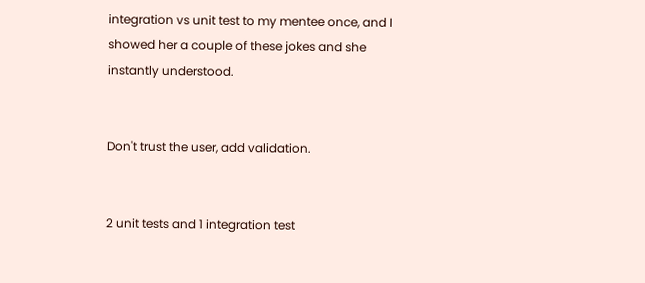integration vs unit test to my mentee once, and I showed her a couple of these jokes and she instantly understood.


Don't trust the user, add validation.


2 unit tests and 1 integration test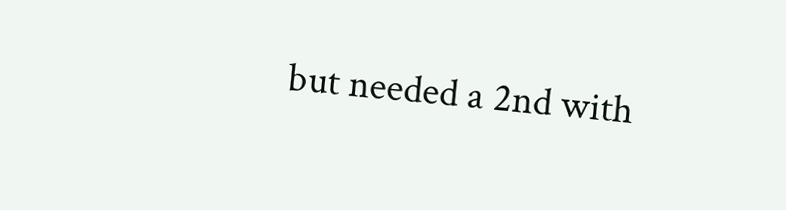but needed a 2nd with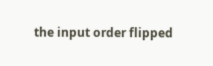the input order flipped